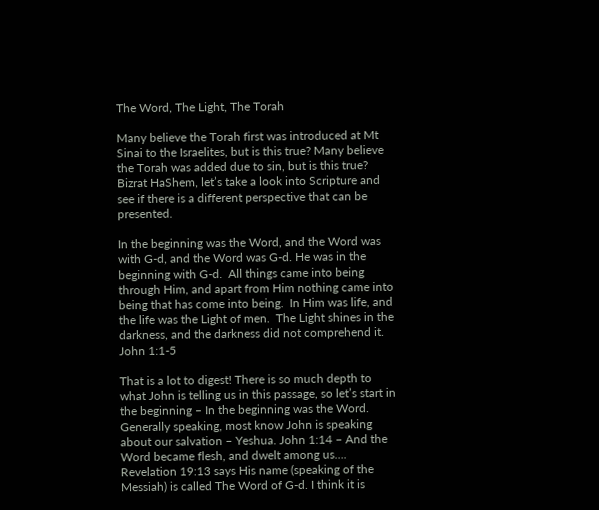The Word, The Light, The Torah

Many believe the Torah first was introduced at Mt Sinai to the Israelites, but is this true? Many believe the Torah was added due to sin, but is this true? Bizrat HaShem, let’s take a look into Scripture and see if there is a different perspective that can be presented.

In the beginning was the Word, and the Word was with G-d, and the Word was G-d. He was in the beginning with G-d.  All things came into being through Him, and apart from Him nothing came into being that has come into being.  In Him was life, and the life was the Light of men.  The Light shines in the darkness, and the darkness did not comprehend it. John 1:1-5

That is a lot to digest! There is so much depth to what John is telling us in this passage, so let’s start in the beginning – In the beginning was the Word. Generally speaking, most know John is speaking about our salvation – Yeshua. John 1:14 – And the Word became flesh, and dwelt among us…. Revelation 19:13 says His name (speaking of the Messiah) is called The Word of G-d. I think it is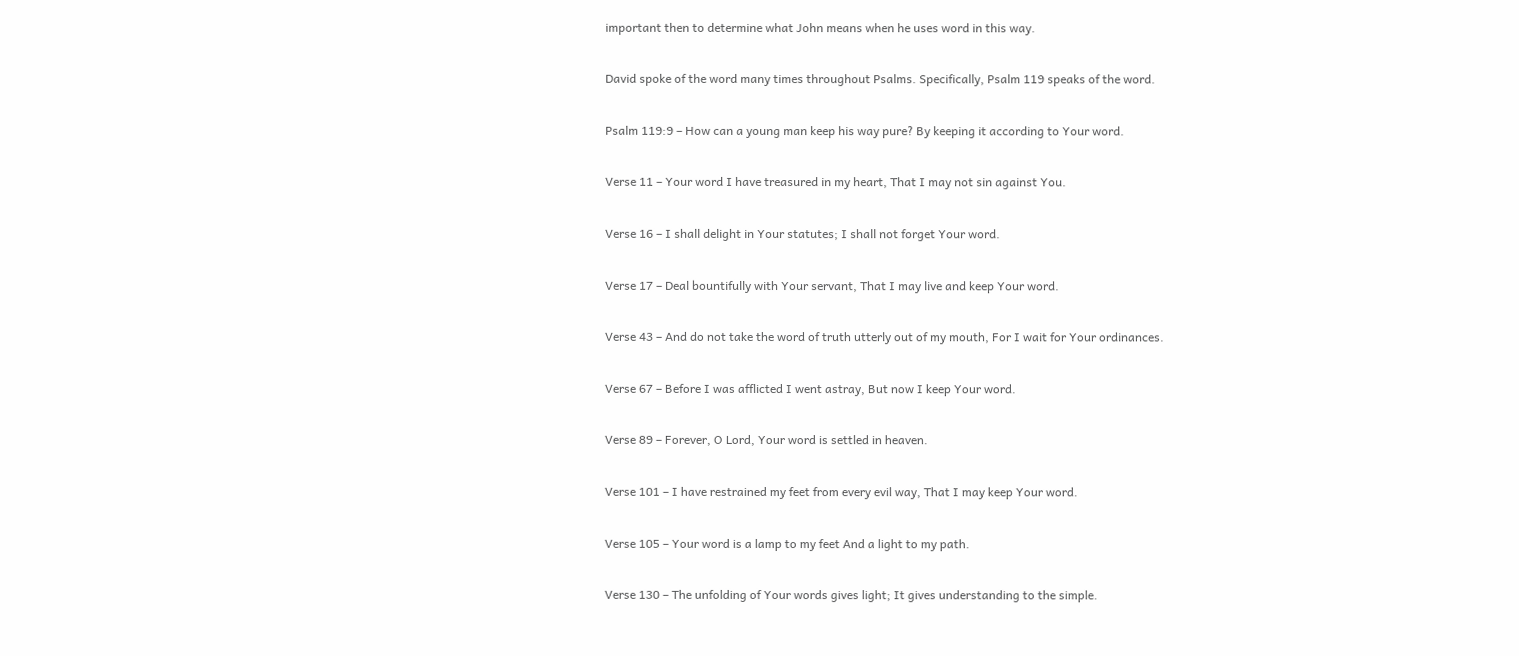important then to determine what John means when he uses word in this way.

David spoke of the word many times throughout Psalms. Specifically, Psalm 119 speaks of the word.

Psalm 119:9 – How can a young man keep his way pure? By keeping it according to Your word.

Verse 11 – Your word I have treasured in my heart, That I may not sin against You.

Verse 16 – I shall delight in Your statutes; I shall not forget Your word.

Verse 17 – Deal bountifully with Your servant, That I may live and keep Your word.

Verse 43 – And do not take the word of truth utterly out of my mouth, For I wait for Your ordinances.

Verse 67 – Before I was afflicted I went astray, But now I keep Your word.

Verse 89 – Forever, O Lord, Your word is settled in heaven.

Verse 101 – I have restrained my feet from every evil way, That I may keep Your word.

Verse 105 – Your word is a lamp to my feet And a light to my path.

Verse 130 – The unfolding of Your words gives light; It gives understanding to the simple.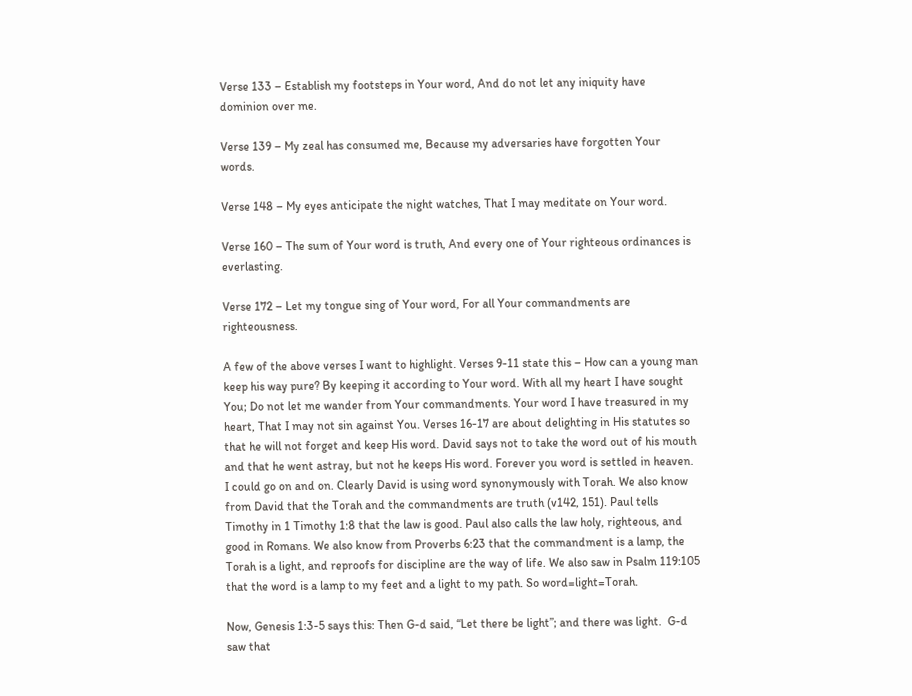Verse 133 – Establish my footsteps in Your word, And do not let any iniquity have dominion over me.

Verse 139 – My zeal has consumed me, Because my adversaries have forgotten Your words.

Verse 148 – My eyes anticipate the night watches, That I may meditate on Your word.

Verse 160 – The sum of Your word is truth, And every one of Your righteous ordinances is everlasting.

Verse 172 – Let my tongue sing of Your word, For all Your commandments are righteousness.

A few of the above verses I want to highlight. Verses 9-11 state this – How can a young man keep his way pure? By keeping it according to Your word. With all my heart I have sought You; Do not let me wander from Your commandments. Your word I have treasured in my heart, That I may not sin against You. Verses 16-17 are about delighting in His statutes so that he will not forget and keep His word. David says not to take the word out of his mouth and that he went astray, but not he keeps His word. Forever you word is settled in heaven. I could go on and on. Clearly David is using word synonymously with Torah. We also know from David that the Torah and the commandments are truth (v142, 151). Paul tells Timothy in 1 Timothy 1:8 that the law is good. Paul also calls the law holy, righteous, and good in Romans. We also know from Proverbs 6:23 that the commandment is a lamp, the Torah is a light, and reproofs for discipline are the way of life. We also saw in Psalm 119:105 that the word is a lamp to my feet and a light to my path. So word=light=Torah.

Now, Genesis 1:3-5 says this: Then G-d said, “Let there be light”; and there was light.  G-d saw that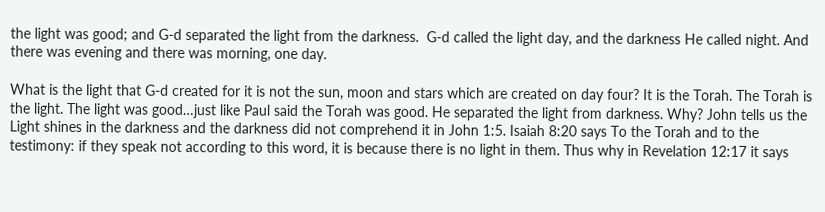the light was good; and G-d separated the light from the darkness.  G-d called the light day, and the darkness He called night. And there was evening and there was morning, one day.

What is the light that G-d created for it is not the sun, moon and stars which are created on day four? It is the Torah. The Torah is the light. The light was good…just like Paul said the Torah was good. He separated the light from darkness. Why? John tells us the Light shines in the darkness and the darkness did not comprehend it in John 1:5. Isaiah 8:20 says To the Torah and to the testimony: if they speak not according to this word, it is because there is no light in them. Thus why in Revelation 12:17 it says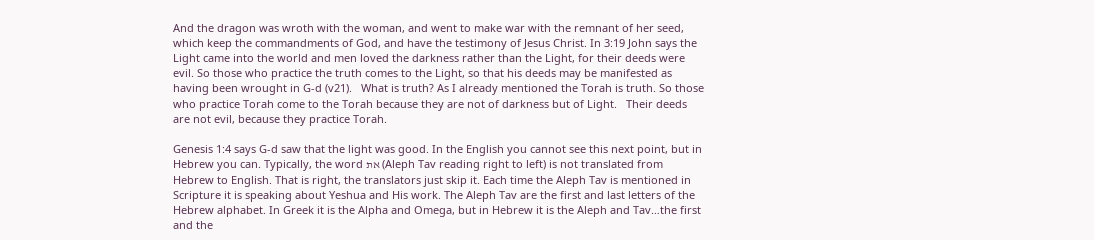And the dragon was wroth with the woman, and went to make war with the remnant of her seed, which keep the commandments of God, and have the testimony of Jesus Christ. In 3:19 John says the Light came into the world and men loved the darkness rather than the Light, for their deeds were evil. So those who practice the truth comes to the Light, so that his deeds may be manifested as having been wrought in G-d (v21).   What is truth? As I already mentioned the Torah is truth. So those who practice Torah come to the Torah because they are not of darkness but of Light.   Their deeds are not evil, because they practice Torah.

Genesis 1:4 says G-d saw that the light was good. In the English you cannot see this next point, but in Hebrew you can. Typically, the word את (Aleph Tav reading right to left) is not translated from Hebrew to English. That is right, the translators just skip it. Each time the Aleph Tav is mentioned in Scripture it is speaking about Yeshua and His work. The Aleph Tav are the first and last letters of the Hebrew alphabet. In Greek it is the Alpha and Omega, but in Hebrew it is the Aleph and Tav…the first and the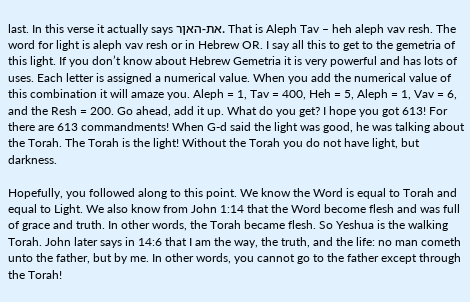last. In this verse it actually says את-האןר. That is Aleph Tav – heh aleph vav resh. The word for light is aleph vav resh or in Hebrew OR. I say all this to get to the gemetria of this light. If you don’t know about Hebrew Gemetria it is very powerful and has lots of uses. Each letter is assigned a numerical value. When you add the numerical value of this combination it will amaze you. Aleph = 1, Tav = 400, Heh = 5, Aleph = 1, Vav = 6, and the Resh = 200. Go ahead, add it up. What do you get? I hope you got 613! For there are 613 commandments! When G-d said the light was good, he was talking about the Torah. The Torah is the light! Without the Torah you do not have light, but darkness.

Hopefully, you followed along to this point. We know the Word is equal to Torah and equal to Light. We also know from John 1:14 that the Word become flesh and was full of grace and truth. In other words, the Torah became flesh. So Yeshua is the walking Torah. John later says in 14:6 that I am the way, the truth, and the life: no man cometh unto the father, but by me. In other words, you cannot go to the father except through the Torah!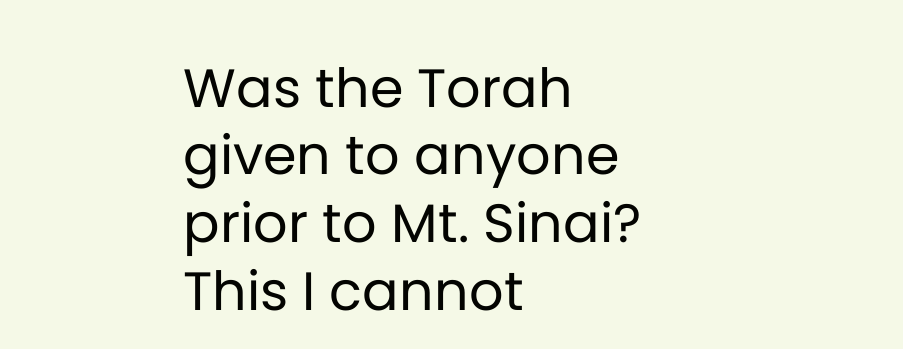Was the Torah given to anyone prior to Mt. Sinai? This I cannot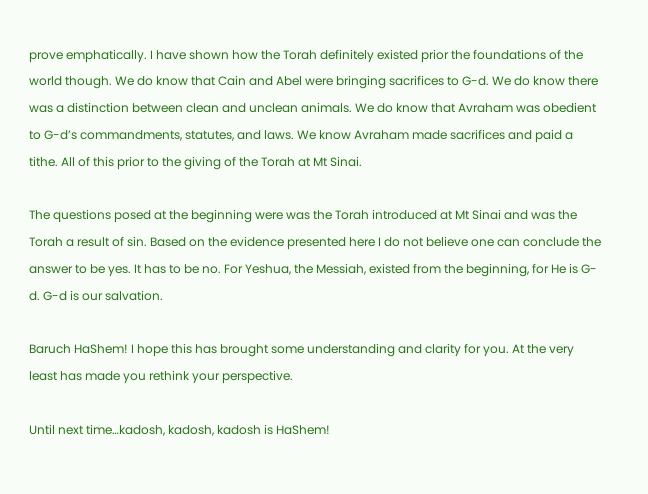prove emphatically. I have shown how the Torah definitely existed prior the foundations of the world though. We do know that Cain and Abel were bringing sacrifices to G-d. We do know there was a distinction between clean and unclean animals. We do know that Avraham was obedient to G-d’s commandments, statutes, and laws. We know Avraham made sacrifices and paid a tithe. All of this prior to the giving of the Torah at Mt Sinai.

The questions posed at the beginning were was the Torah introduced at Mt Sinai and was the Torah a result of sin. Based on the evidence presented here I do not believe one can conclude the answer to be yes. It has to be no. For Yeshua, the Messiah, existed from the beginning, for He is G-d. G-d is our salvation.

Baruch HaShem! I hope this has brought some understanding and clarity for you. At the very least has made you rethink your perspective.

Until next time…kadosh, kadosh, kadosh is HaShem!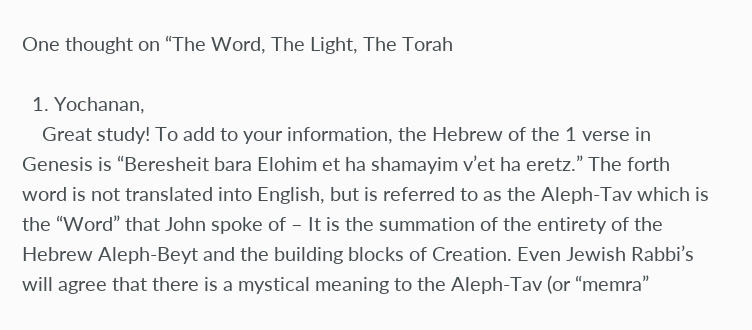One thought on “The Word, The Light, The Torah

  1. Yochanan,
    Great study! To add to your information, the Hebrew of the 1 verse in Genesis is “Beresheit bara Elohim et ha shamayim v’et ha eretz.” The forth word is not translated into English, but is referred to as the Aleph-Tav which is the “Word” that John spoke of – It is the summation of the entirety of the Hebrew Aleph-Beyt and the building blocks of Creation. Even Jewish Rabbi’s will agree that there is a mystical meaning to the Aleph-Tav (or “memra”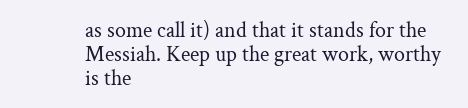as some call it) and that it stands for the Messiah. Keep up the great work, worthy is the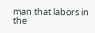man that labors in the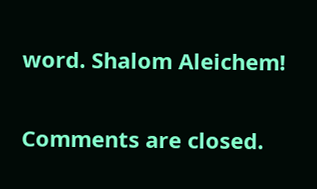word. Shalom Aleichem!

Comments are closed.